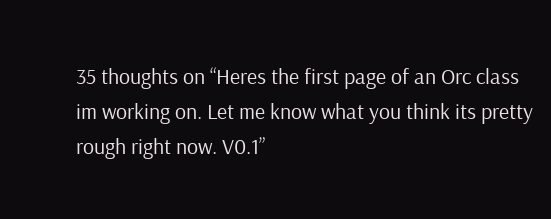35 thoughts on “Heres the first page of an Orc class im working on. Let me know what you think its pretty rough right now. V0.1”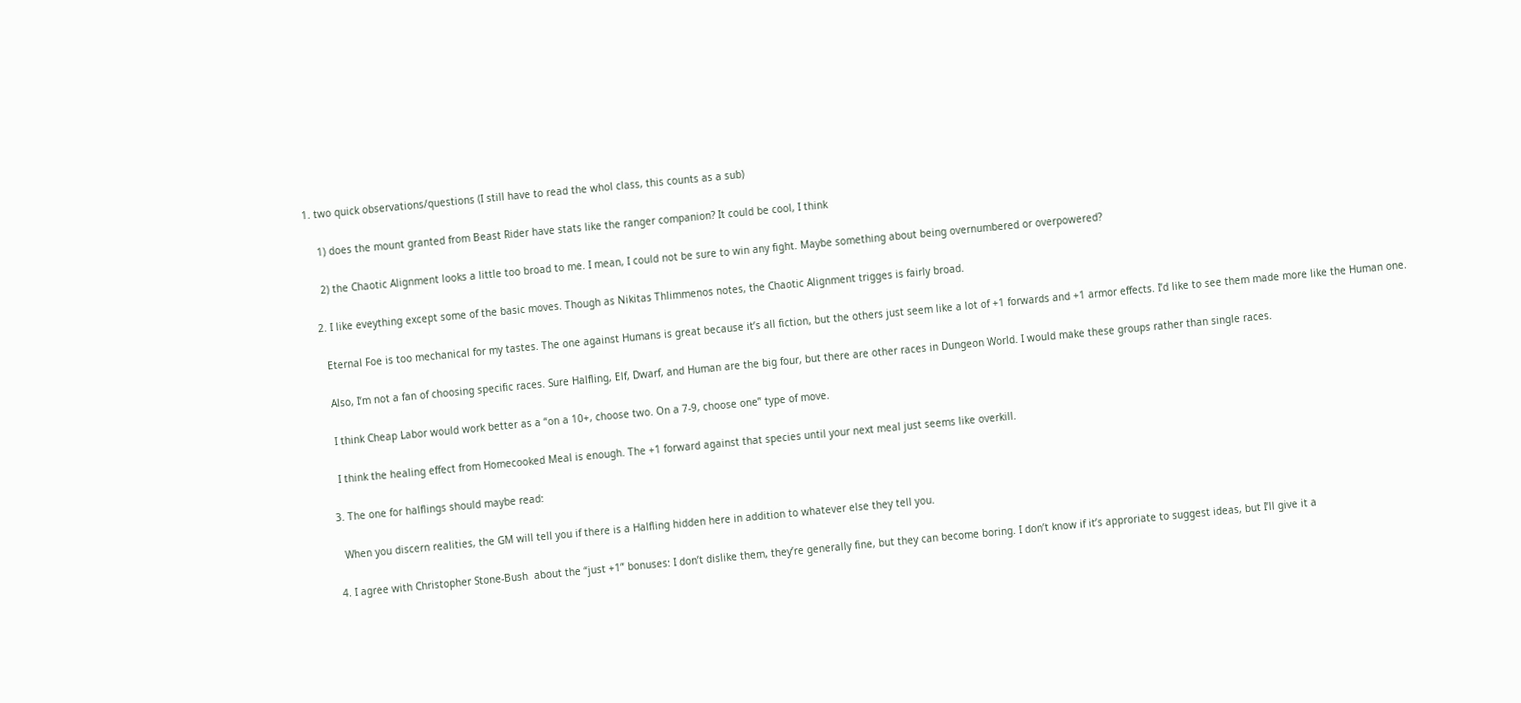1. two quick observations/questions (I still have to read the whol class, this counts as a sub)

    1) does the mount granted from Beast Rider have stats like the ranger companion? It could be cool, I think

    2) the Chaotic Alignment looks a little too broad to me. I mean, I could not be sure to win any fight. Maybe something about being overnumbered or overpowered?

  2. I like eveything except some of the basic moves. Though as Nikitas Thlimmenos notes, the Chaotic Alignment trigges is fairly broad.

    Eternal Foe is too mechanical for my tastes. The one against Humans is great because it’s all fiction, but the others just seem like a lot of +1 forwards and +1 armor effects. I’d like to see them made more like the Human one.

    Also, I’m not a fan of choosing specific races. Sure Halfling, Elf, Dwarf, and Human are the big four, but there are other races in Dungeon World. I would make these groups rather than single races.

    I think Cheap Labor would work better as a “on a 10+, choose two. On a 7-9, choose one” type of move.

    I think the healing effect from Homecooked Meal is enough. The +1 forward against that species until your next meal just seems like overkill.

  3. The one for halflings should maybe read:

    When you discern realities, the GM will tell you if there is a Halfling hidden here in addition to whatever else they tell you.

  4. I agree with Christopher Stone-Bush  about the “just +1” bonuses: I don’t dislike them, they’re generally fine, but they can become boring. I don’t know if it’s approriate to suggest ideas, but I’ll give it a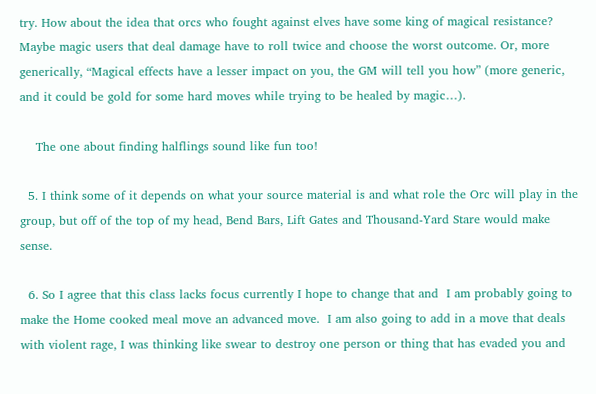try. How about the idea that orcs who fought against elves have some king of magical resistance? Maybe magic users that deal damage have to roll twice and choose the worst outcome. Or, more generically, “Magical effects have a lesser impact on you, the GM will tell you how” (more generic, and it could be gold for some hard moves while trying to be healed by magic…).

    The one about finding halflings sound like fun too!

  5. I think some of it depends on what your source material is and what role the Orc will play in the group, but off of the top of my head, Bend Bars, Lift Gates and Thousand-Yard Stare would make sense.

  6. So I agree that this class lacks focus currently I hope to change that and  I am probably going to make the Home cooked meal move an advanced move.  I am also going to add in a move that deals with violent rage, I was thinking like swear to destroy one person or thing that has evaded you and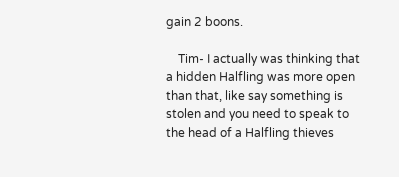gain 2 boons.

    Tim- I actually was thinking that a hidden Halfling was more open than that, like say something is stolen and you need to speak to the head of a Halfling thieves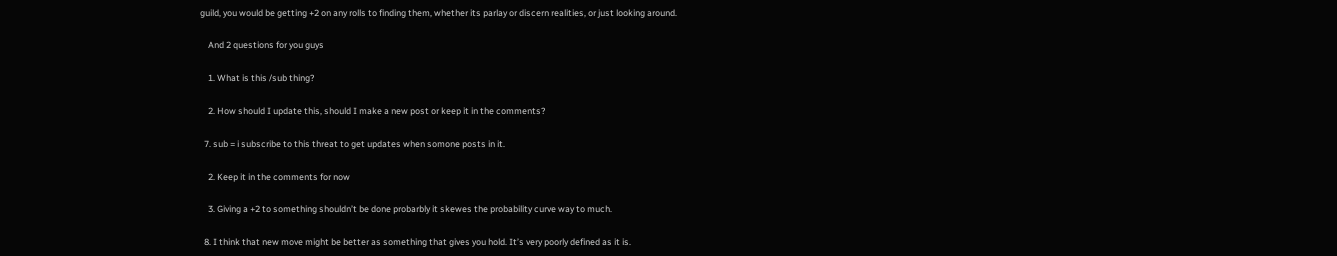guild, you would be getting +2 on any rolls to finding them, whether its parlay or discern realities, or just looking around.

    And 2 questions for you guys

    1. What is this /sub thing?

    2. How should I update this, should I make a new post or keep it in the comments?

  7. sub = i subscribe to this threat to get updates when somone posts in it.

    2. Keep it in the comments for now

    3. Giving a +2 to something shouldn’t be done probarbly it skewes the probability curve way to much.

  8. I think that new move might be better as something that gives you hold. It’s very poorly defined as it is.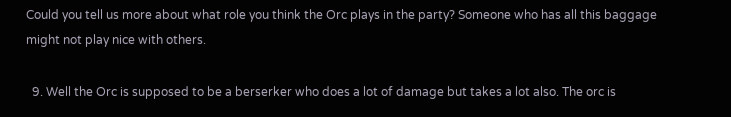Could you tell us more about what role you think the Orc plays in the party? Someone who has all this baggage might not play nice with others.

  9. Well the Orc is supposed to be a berserker who does a lot of damage but takes a lot also. The orc is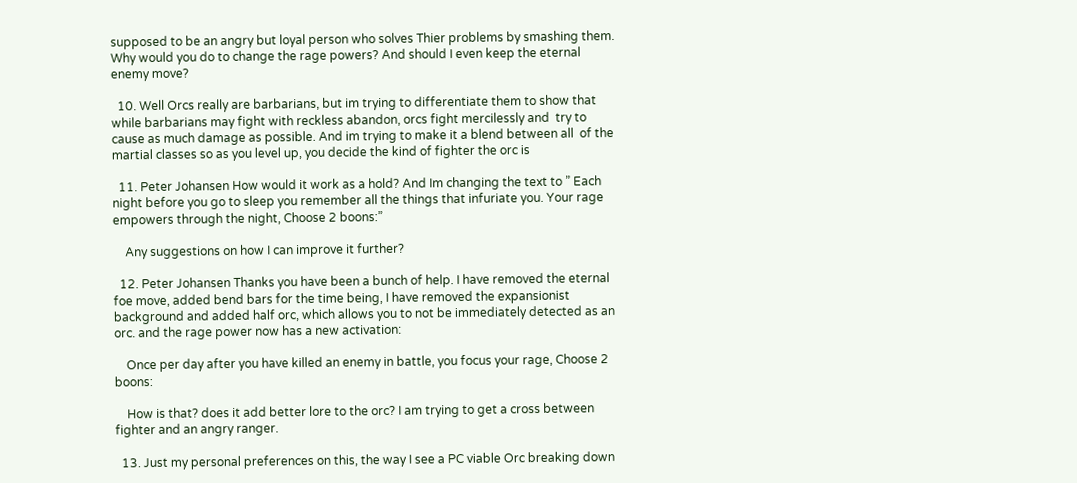supposed to be an angry but loyal person who solves Thier problems by smashing them. Why would you do to change the rage powers? And should I even keep the eternal enemy move?

  10. Well Orcs really are barbarians, but im trying to differentiate them to show that while barbarians may fight with reckless abandon, orcs fight mercilessly and  try to cause as much damage as possible. And im trying to make it a blend between all  of the martial classes so as you level up, you decide the kind of fighter the orc is

  11. Peter Johansen How would it work as a hold? And Im changing the text to ” Each night before you go to sleep you remember all the things that infuriate you. Your rage empowers through the night, Choose 2 boons:”

    Any suggestions on how I can improve it further?

  12. Peter Johansen Thanks you have been a bunch of help. I have removed the eternal foe move, added bend bars for the time being, I have removed the expansionist background and added half orc, which allows you to not be immediately detected as an orc. and the rage power now has a new activation:

    Once per day after you have killed an enemy in battle, you focus your rage, Choose 2 boons:

    How is that? does it add better lore to the orc? I am trying to get a cross between fighter and an angry ranger.

  13. Just my personal preferences on this, the way I see a PC viable Orc breaking down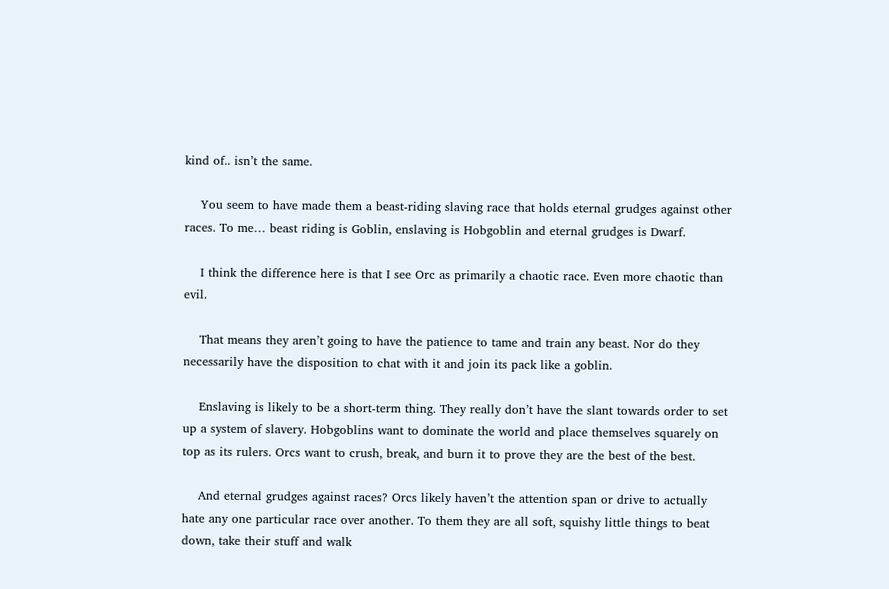kind of.. isn’t the same.

    You seem to have made them a beast-riding slaving race that holds eternal grudges against other races. To me… beast riding is Goblin, enslaving is Hobgoblin and eternal grudges is Dwarf.

    I think the difference here is that I see Orc as primarily a chaotic race. Even more chaotic than evil.

    That means they aren’t going to have the patience to tame and train any beast. Nor do they necessarily have the disposition to chat with it and join its pack like a goblin.

    Enslaving is likely to be a short-term thing. They really don’t have the slant towards order to set up a system of slavery. Hobgoblins want to dominate the world and place themselves squarely on top as its rulers. Orcs want to crush, break, and burn it to prove they are the best of the best.

    And eternal grudges against races? Orcs likely haven’t the attention span or drive to actually hate any one particular race over another. To them they are all soft, squishy little things to beat down, take their stuff and walk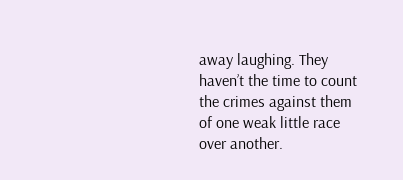away laughing. They haven’t the time to count the crimes against them of one weak little race over another.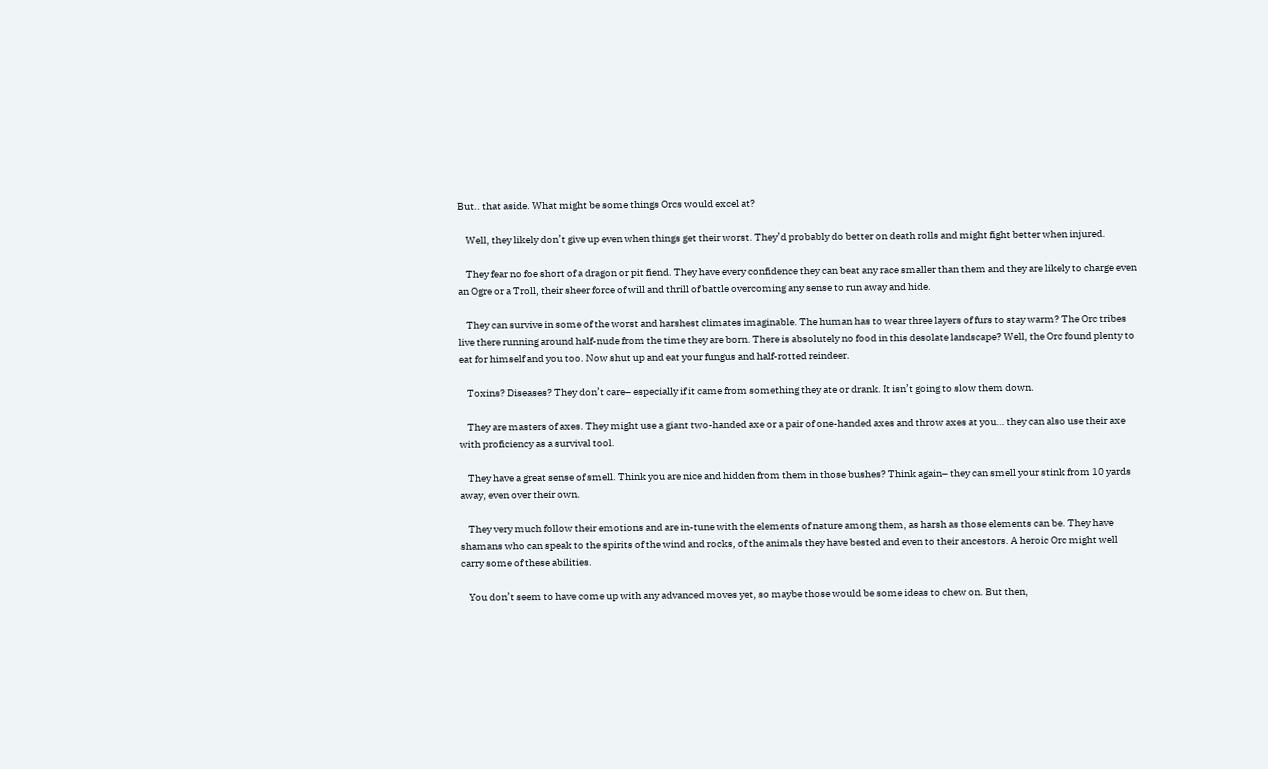But.. that aside. What might be some things Orcs would excel at?

    Well, they likely don’t give up even when things get their worst. They’d probably do better on death rolls and might fight better when injured.

    They fear no foe short of a dragon or pit fiend. They have every confidence they can beat any race smaller than them and they are likely to charge even an Ogre or a Troll, their sheer force of will and thrill of battle overcoming any sense to run away and hide.

    They can survive in some of the worst and harshest climates imaginable. The human has to wear three layers of furs to stay warm? The Orc tribes live there running around half-nude from the time they are born. There is absolutely no food in this desolate landscape? Well, the Orc found plenty to eat for himself and you too. Now shut up and eat your fungus and half-rotted reindeer.

    Toxins? Diseases? They don’t care– especially if it came from something they ate or drank. It isn’t going to slow them down.

    They are masters of axes. They might use a giant two-handed axe or a pair of one-handed axes and throw axes at you… they can also use their axe with proficiency as a survival tool.

    They have a great sense of smell. Think you are nice and hidden from them in those bushes? Think again– they can smell your stink from 10 yards away, even over their own.

    They very much follow their emotions and are in-tune with the elements of nature among them, as harsh as those elements can be. They have shamans who can speak to the spirits of the wind and rocks, of the animals they have bested and even to their ancestors. A heroic Orc might well carry some of these abilities.

    You don’t seem to have come up with any advanced moves yet, so maybe those would be some ideas to chew on. But then,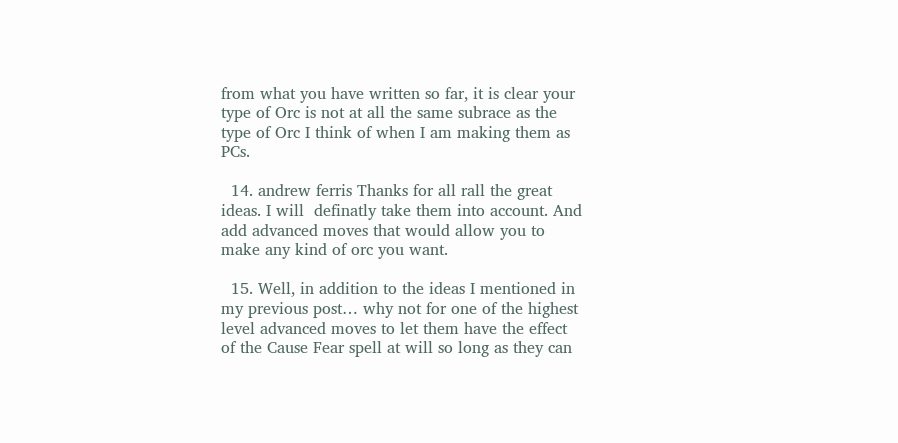from what you have written so far, it is clear your type of Orc is not at all the same subrace as the type of Orc I think of when I am making them as PCs.

  14. andrew ferris Thanks for all rall the great ideas. I will  definatly take them into account. And add advanced moves that would allow you to make any kind of orc you want.

  15. Well, in addition to the ideas I mentioned in my previous post… why not for one of the highest level advanced moves to let them have the effect of the Cause Fear spell at will so long as they can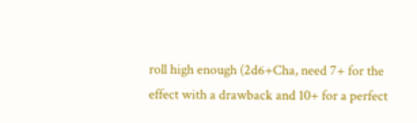roll high enough (2d6+Cha, need 7+ for the effect with a drawback and 10+ for a perfect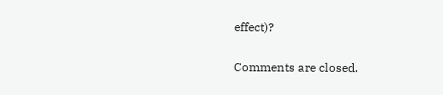effect)?

Comments are closed.